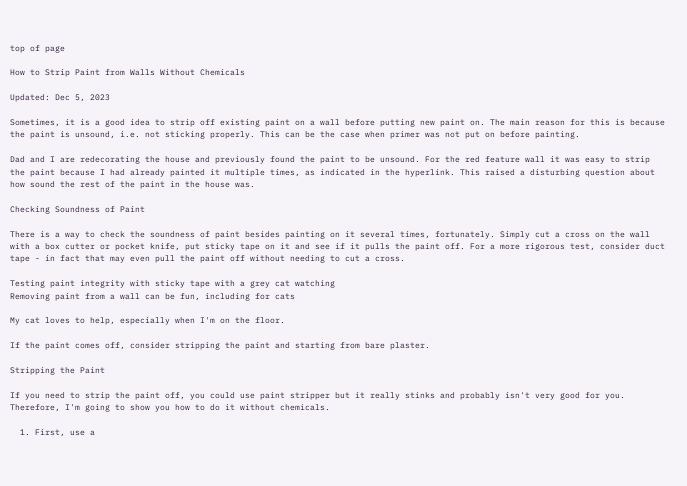top of page

How to Strip Paint from Walls Without Chemicals

Updated: Dec 5, 2023

Sometimes, it is a good idea to strip off existing paint on a wall before putting new paint on. The main reason for this is because the paint is unsound, i.e. not sticking properly. This can be the case when primer was not put on before painting.

Dad and I are redecorating the house and previously found the paint to be unsound. For the red feature wall it was easy to strip the paint because I had already painted it multiple times, as indicated in the hyperlink. This raised a disturbing question about how sound the rest of the paint in the house was.

Checking Soundness of Paint

There is a way to check the soundness of paint besides painting on it several times, fortunately. Simply cut a cross on the wall with a box cutter or pocket knife, put sticky tape on it and see if it pulls the paint off. For a more rigorous test, consider duct tape - in fact that may even pull the paint off without needing to cut a cross.

Testing paint integrity with sticky tape with a grey cat watching
Removing paint from a wall can be fun, including for cats

My cat loves to help, especially when I'm on the floor.

If the paint comes off, consider stripping the paint and starting from bare plaster.

Stripping the Paint

If you need to strip the paint off, you could use paint stripper but it really stinks and probably isn't very good for you. Therefore, I'm going to show you how to do it without chemicals.

  1. First, use a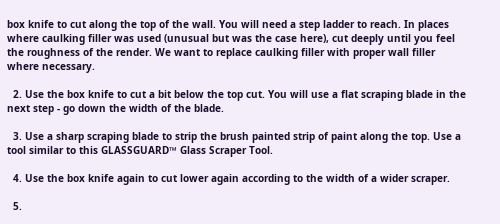box knife to cut along the top of the wall. You will need a step ladder to reach. In places where caulking filler was used (unusual but was the case here), cut deeply until you feel the roughness of the render. We want to replace caulking filler with proper wall filler where necessary.

  2. Use the box knife to cut a bit below the top cut. You will use a flat scraping blade in the next step - go down the width of the blade.

  3. Use a sharp scraping blade to strip the brush painted strip of paint along the top. Use a tool similar to this GLASSGUARD™ Glass Scraper Tool.

  4. Use the box knife again to cut lower again according to the width of a wider scraper.

  5.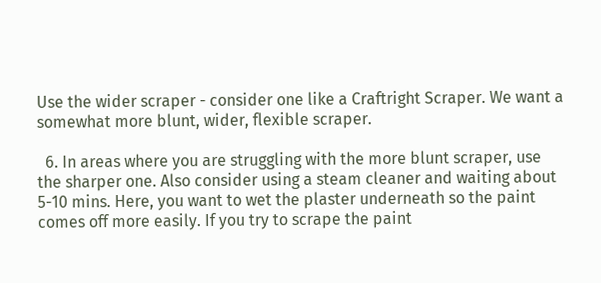Use the wider scraper - consider one like a Craftright Scraper. We want a somewhat more blunt, wider, flexible scraper.

  6. In areas where you are struggling with the more blunt scraper, use the sharper one. Also consider using a steam cleaner and waiting about 5-10 mins. Here, you want to wet the plaster underneath so the paint comes off more easily. If you try to scrape the paint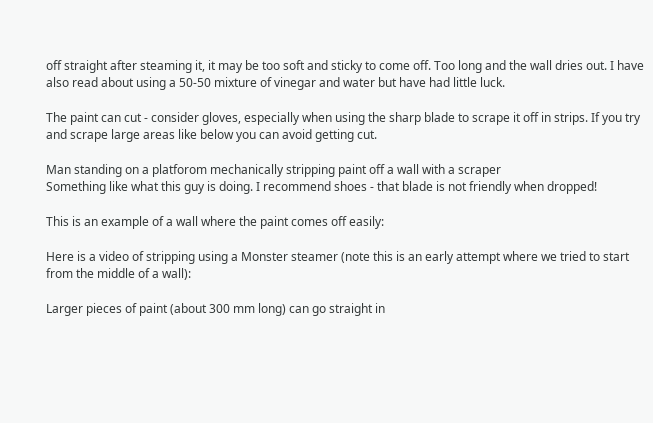off straight after steaming it, it may be too soft and sticky to come off. Too long and the wall dries out. I have also read about using a 50-50 mixture of vinegar and water but have had little luck.

The paint can cut - consider gloves, especially when using the sharp blade to scrape it off in strips. If you try and scrape large areas like below you can avoid getting cut.

Man standing on a platforom mechanically stripping paint off a wall with a scraper
Something like what this guy is doing. I recommend shoes - that blade is not friendly when dropped!

This is an example of a wall where the paint comes off easily:

Here is a video of stripping using a Monster steamer (note this is an early attempt where we tried to start from the middle of a wall):

Larger pieces of paint (about 300 mm long) can go straight in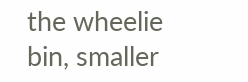the wheelie bin, smaller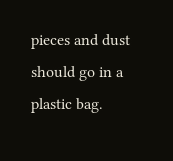pieces and dust should go in a plastic bag.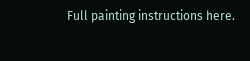Full painting instructions here.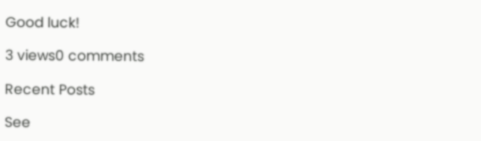Good luck!

3 views0 comments

Recent Posts

See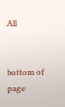All


bottom of page